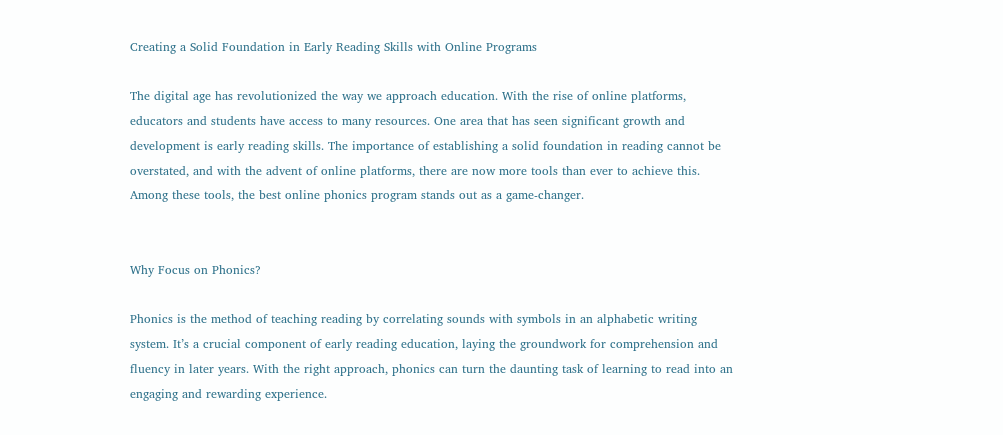Creating a Solid Foundation in Early Reading Skills with Online Programs

The digital age has revolutionized the way we approach education. With the rise of online platforms, educators and students have access to many resources. One area that has seen significant growth and development is early reading skills. The importance of establishing a solid foundation in reading cannot be overstated, and with the advent of online platforms, there are now more tools than ever to achieve this. Among these tools, the best online phonics program stands out as a game-changer.


Why Focus on Phonics?

Phonics is the method of teaching reading by correlating sounds with symbols in an alphabetic writing system. It’s a crucial component of early reading education, laying the groundwork for comprehension and fluency in later years. With the right approach, phonics can turn the daunting task of learning to read into an engaging and rewarding experience.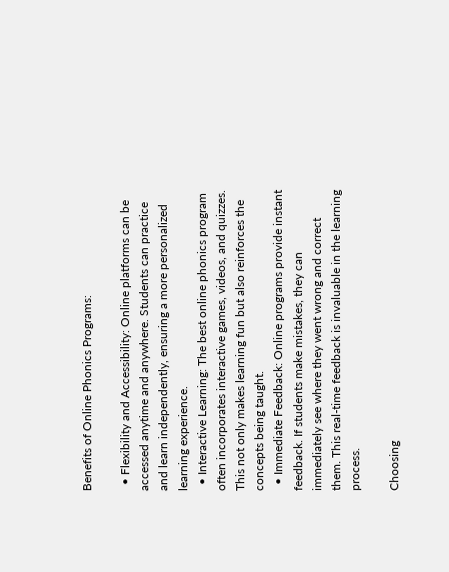Benefits of Online Phonics Programs:

  • Flexibility and Accessibility: Online platforms can be accessed anytime and anywhere. Students can practice and learn independently, ensuring a more personalized learning experience.
  • Interactive Learning: The best online phonics program often incorporates interactive games, videos, and quizzes. This not only makes learning fun but also reinforces the concepts being taught.
  • Immediate Feedback: Online programs provide instant feedback. If students make mistakes, they can immediately see where they went wrong and correct them. This real-time feedback is invaluable in the learning process.

Choosing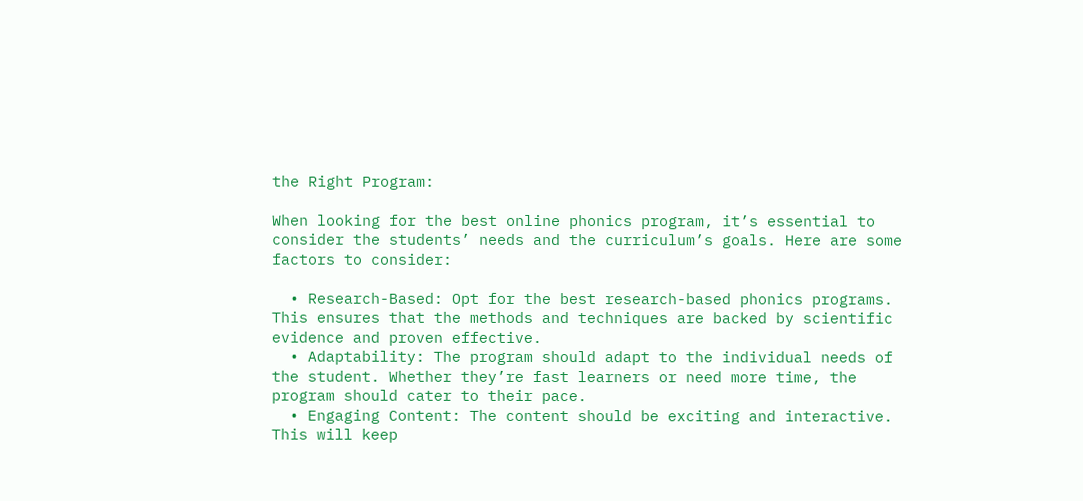the Right Program:

When looking for the best online phonics program, it’s essential to consider the students’ needs and the curriculum’s goals. Here are some factors to consider:

  • Research-Based: Opt for the best research-based phonics programs. This ensures that the methods and techniques are backed by scientific evidence and proven effective.
  • Adaptability: The program should adapt to the individual needs of the student. Whether they’re fast learners or need more time, the program should cater to their pace.
  • Engaging Content: The content should be exciting and interactive. This will keep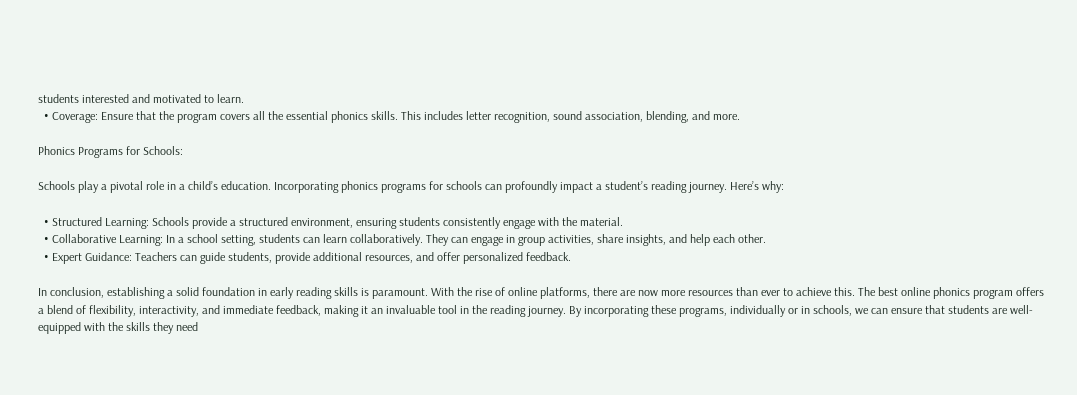students interested and motivated to learn.
  • Coverage: Ensure that the program covers all the essential phonics skills. This includes letter recognition, sound association, blending, and more.

Phonics Programs for Schools:

Schools play a pivotal role in a child’s education. Incorporating phonics programs for schools can profoundly impact a student’s reading journey. Here’s why:

  • Structured Learning: Schools provide a structured environment, ensuring students consistently engage with the material.
  • Collaborative Learning: In a school setting, students can learn collaboratively. They can engage in group activities, share insights, and help each other.
  • Expert Guidance: Teachers can guide students, provide additional resources, and offer personalized feedback.

In conclusion, establishing a solid foundation in early reading skills is paramount. With the rise of online platforms, there are now more resources than ever to achieve this. The best online phonics program offers a blend of flexibility, interactivity, and immediate feedback, making it an invaluable tool in the reading journey. By incorporating these programs, individually or in schools, we can ensure that students are well-equipped with the skills they need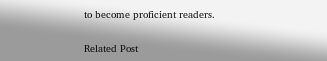to become proficient readers.

Related Post